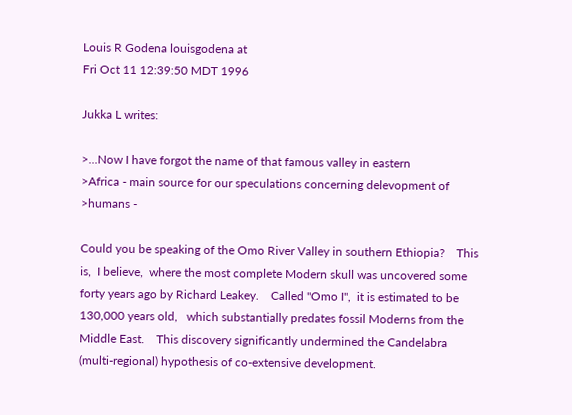Louis R Godena louisgodena at
Fri Oct 11 12:39:50 MDT 1996

Jukka L writes:

>...Now I have forgot the name of that famous valley in eastern
>Africa - main source for our speculations concerning delevopment of
>humans -

Could you be speaking of the Omo River Valley in southern Ethiopia?    This
is,  I believe,  where the most complete Modern skull was uncovered some
forty years ago by Richard Leakey.    Called "Omo I",  it is estimated to be
130,000 years old,   which substantially predates fossil Moderns from the
Middle East.    This discovery significantly undermined the Candelabra
(multi-regional) hypothesis of co-extensive development.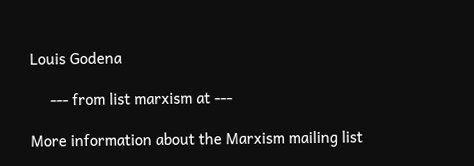Louis Godena

     --- from list marxism at ---

More information about the Marxism mailing list